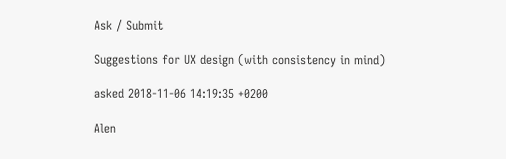Ask / Submit

Suggestions for UX design (with consistency in mind)

asked 2018-11-06 14:19:35 +0200

Alen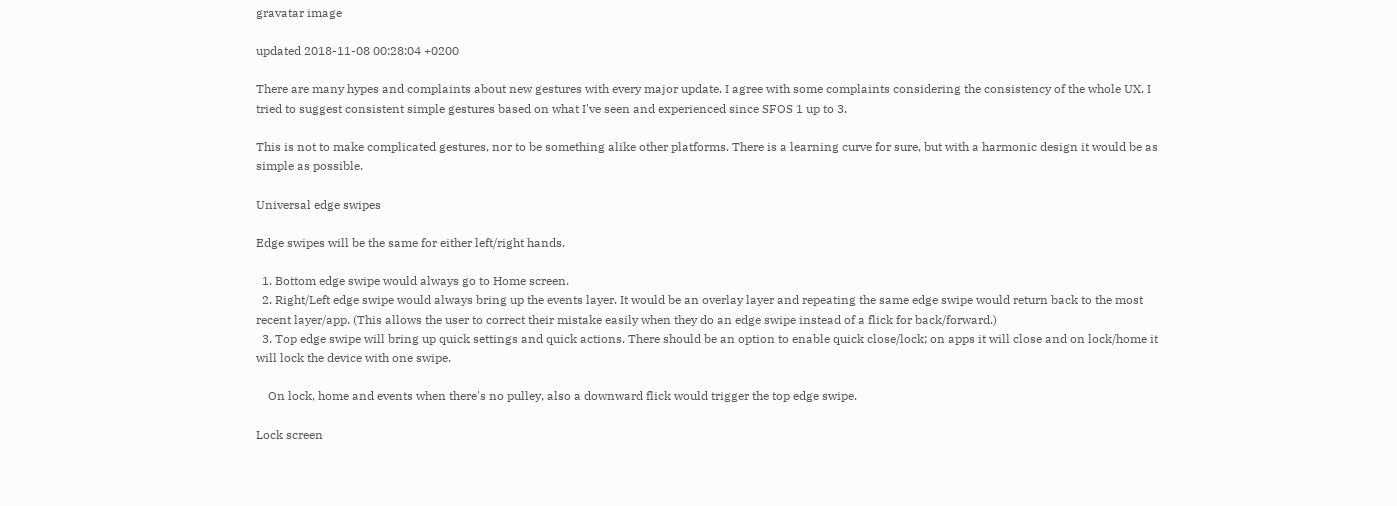gravatar image

updated 2018-11-08 00:28:04 +0200

There are many hypes and complaints about new gestures with every major update. I agree with some complaints considering the consistency of the whole UX. I tried to suggest consistent simple gestures based on what I've seen and experienced since SFOS 1 up to 3.

This is not to make complicated gestures, nor to be something alike other platforms. There is a learning curve for sure, but with a harmonic design it would be as simple as possible.

Universal edge swipes

Edge swipes will be the same for either left/right hands.

  1. Bottom edge swipe would always go to Home screen.
  2. Right/Left edge swipe would always bring up the events layer. It would be an overlay layer and repeating the same edge swipe would return back to the most recent layer/app. (This allows the user to correct their mistake easily when they do an edge swipe instead of a flick for back/forward.)
  3. Top edge swipe will bring up quick settings and quick actions. There should be an option to enable quick close/lock; on apps it will close and on lock/home it will lock the device with one swipe.

    On lock, home and events when there's no pulley, also a downward flick would trigger the top edge swipe.

Lock screen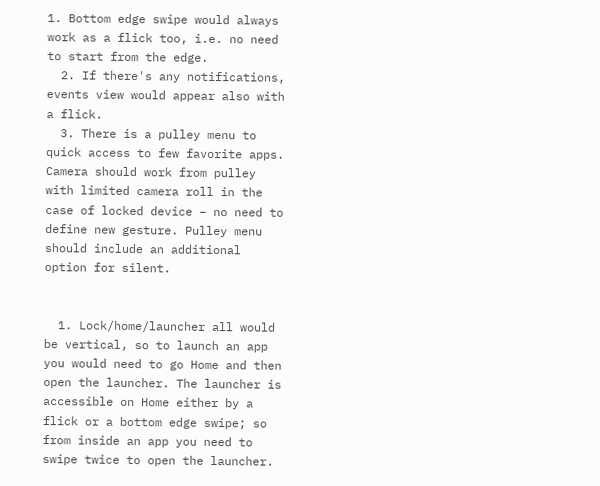1. Bottom edge swipe would always work as a flick too, i.e. no need to start from the edge.
  2. If there's any notifications, events view would appear also with a flick.
  3. There is a pulley menu to quick access to few favorite apps. Camera should work from pulley with limited camera roll in the case of locked device – no need to define new gesture. Pulley menu should include an additional option for silent.


  1. Lock/home/launcher all would be vertical, so to launch an app you would need to go Home and then open the launcher. The launcher is accessible on Home either by a flick or a bottom edge swipe; so from inside an app you need to swipe twice to open the launcher.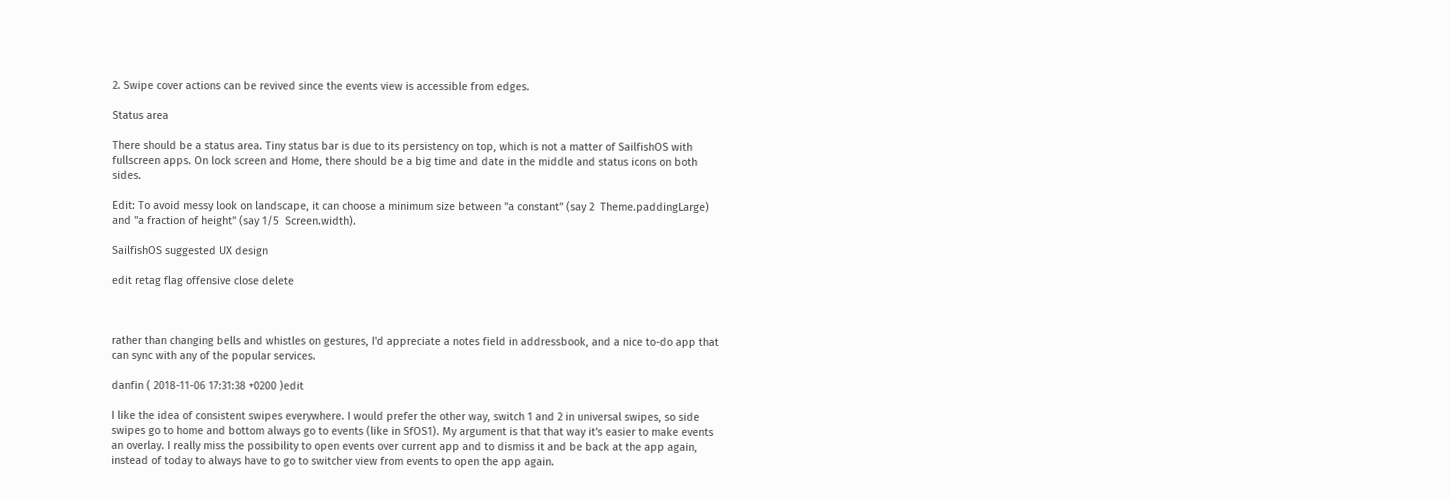2. Swipe cover actions can be revived since the events view is accessible from edges.

Status area

There should be a status area. Tiny status bar is due to its persistency on top, which is not a matter of SailfishOS with fullscreen apps. On lock screen and Home, there should be a big time and date in the middle and status icons on both sides.

Edit: To avoid messy look on landscape, it can choose a minimum size between "a constant" (say 2  Theme.paddingLarge) and "a fraction of height" (say 1/5  Screen.width).

SailfishOS suggested UX design

edit retag flag offensive close delete



rather than changing bells and whistles on gestures, I'd appreciate a notes field in addressbook, and a nice to-do app that can sync with any of the popular services.

danfin ( 2018-11-06 17:31:38 +0200 )edit

I like the idea of consistent swipes everywhere. I would prefer the other way, switch 1 and 2 in universal swipes, so side swipes go to home and bottom always go to events (like in SfOS1). My argument is that that way it's easier to make events an overlay. I really miss the possibility to open events over current app and to dismiss it and be back at the app again, instead of today to always have to go to switcher view from events to open the app again.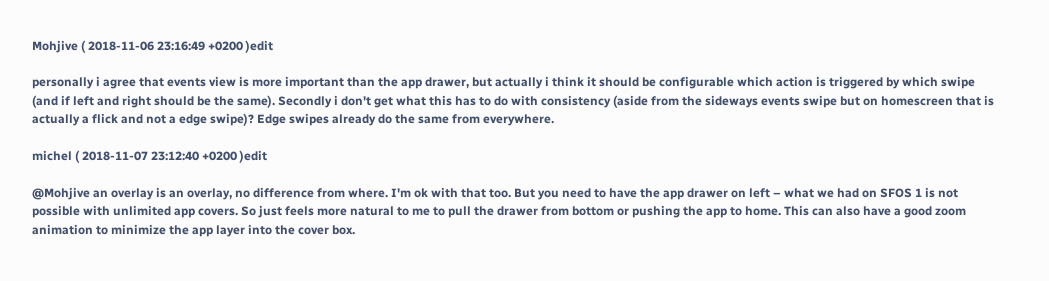Mohjive ( 2018-11-06 23:16:49 +0200 )edit

personally i agree that events view is more important than the app drawer, but actually i think it should be configurable which action is triggered by which swipe (and if left and right should be the same). Secondly i don't get what this has to do with consistency (aside from the sideways events swipe but on homescreen that is actually a flick and not a edge swipe)? Edge swipes already do the same from everywhere.

michel ( 2018-11-07 23:12:40 +0200 )edit

@Mohjive an overlay is an overlay, no difference from where. I'm ok with that too. But you need to have the app drawer on left – what we had on SFOS 1 is not possible with unlimited app covers. So just feels more natural to me to pull the drawer from bottom or pushing the app to home. This can also have a good zoom animation to minimize the app layer into the cover box.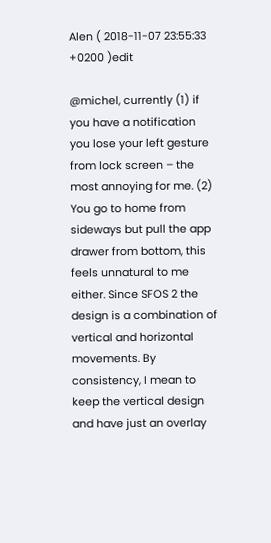Alen ( 2018-11-07 23:55:33 +0200 )edit

@michel, currently (1) if you have a notification you lose your left gesture from lock screen – the most annoying for me. (2) You go to home from sideways but pull the app drawer from bottom, this feels unnatural to me either. Since SFOS 2 the design is a combination of vertical and horizontal movements. By consistency, I mean to keep the vertical design and have just an overlay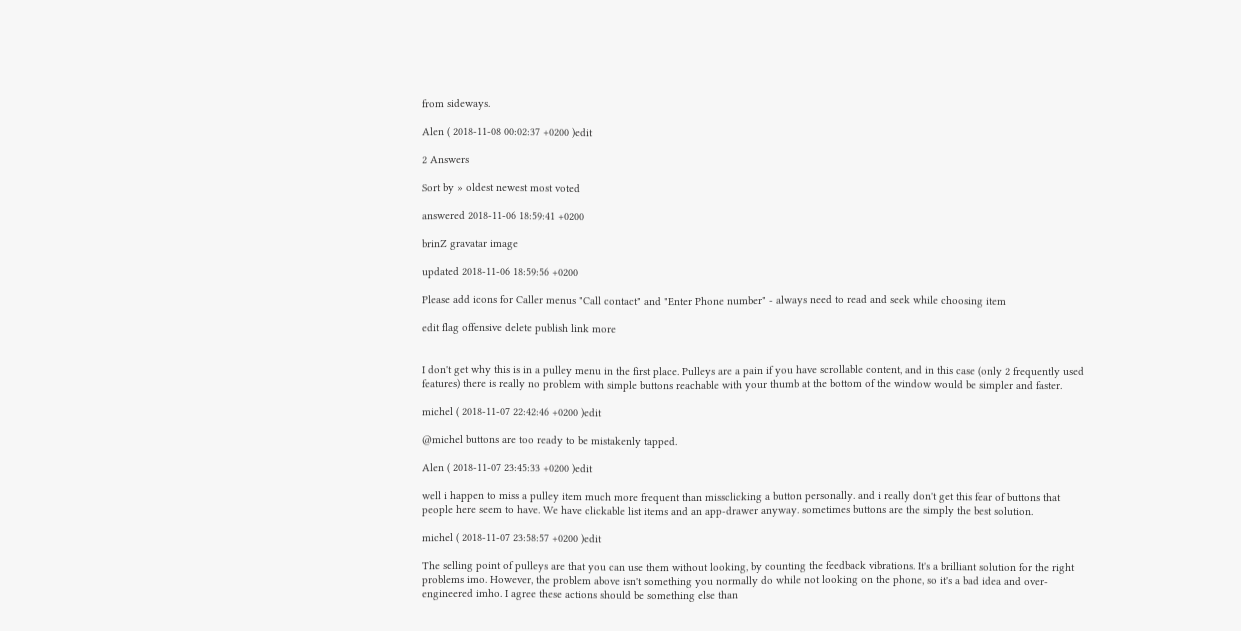from sideways.

Alen ( 2018-11-08 00:02:37 +0200 )edit

2 Answers

Sort by » oldest newest most voted

answered 2018-11-06 18:59:41 +0200

brinZ gravatar image

updated 2018-11-06 18:59:56 +0200

Please add icons for Caller menus "Call contact" and "Enter Phone number" - always need to read and seek while choosing item

edit flag offensive delete publish link more


I don't get why this is in a pulley menu in the first place. Pulleys are a pain if you have scrollable content, and in this case (only 2 frequently used features) there is really no problem with simple buttons reachable with your thumb at the bottom of the window would be simpler and faster.

michel ( 2018-11-07 22:42:46 +0200 )edit

@michel buttons are too ready to be mistakenly tapped.

Alen ( 2018-11-07 23:45:33 +0200 )edit

well i happen to miss a pulley item much more frequent than missclicking a button personally. and i really don't get this fear of buttons that people here seem to have. We have clickable list items and an app-drawer anyway. sometimes buttons are the simply the best solution.

michel ( 2018-11-07 23:58:57 +0200 )edit

The selling point of pulleys are that you can use them without looking, by counting the feedback vibrations. It's a brilliant solution for the right problems imo. However, the problem above isn't something you normally do while not looking on the phone, so it's a bad idea and over-engineered imho. I agree these actions should be something else than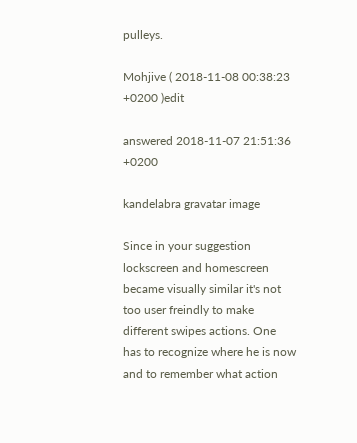pulleys.

Mohjive ( 2018-11-08 00:38:23 +0200 )edit

answered 2018-11-07 21:51:36 +0200

kandelabra gravatar image

Since in your suggestion lockscreen and homescreen became visually similar it's not too user freindly to make different swipes actions. One has to recognize where he is now and to remember what action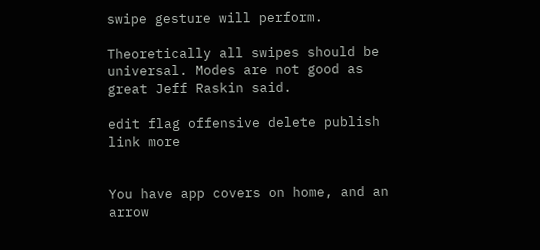swipe gesture will perform.

Theoretically all swipes should be universal. Modes are not good as great Jeff Raskin said.

edit flag offensive delete publish link more


You have app covers on home, and an arrow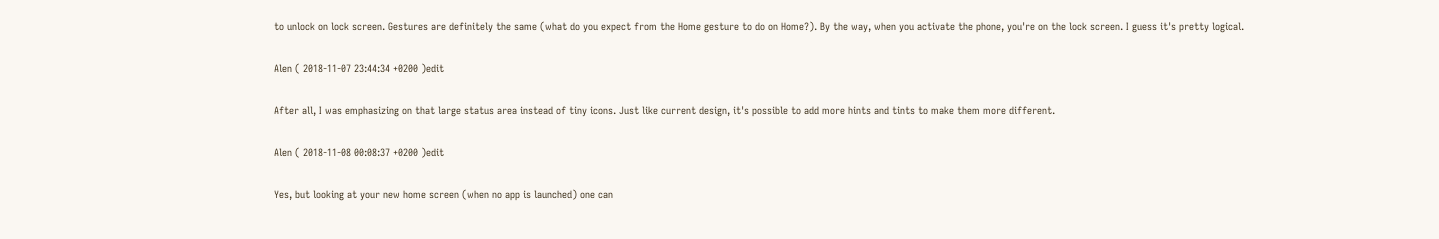to unlock on lock screen. Gestures are definitely the same (what do you expect from the Home gesture to do on Home?). By the way, when you activate the phone, you're on the lock screen. I guess it's pretty logical.

Alen ( 2018-11-07 23:44:34 +0200 )edit

After all, I was emphasizing on that large status area instead of tiny icons. Just like current design, it's possible to add more hints and tints to make them more different.

Alen ( 2018-11-08 00:08:37 +0200 )edit

Yes, but looking at your new home screen (when no app is launched) one can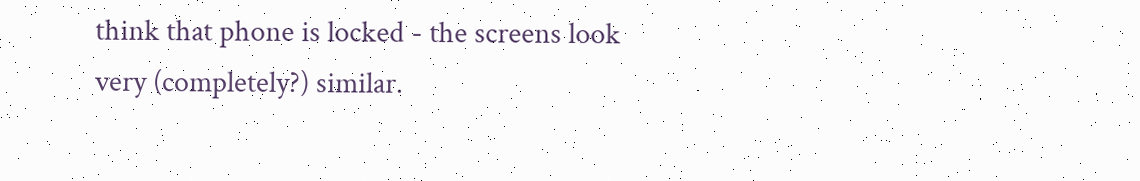think that phone is locked - the screens look very (completely?) similar.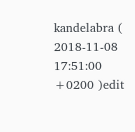kandelabra ( 2018-11-08 17:51:00 +0200 )edit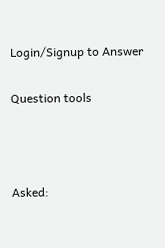Login/Signup to Answer

Question tools



Asked: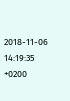2018-11-06 14:19:35 +0200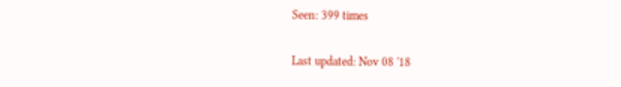Seen: 399 times

Last updated: Nov 08 '18